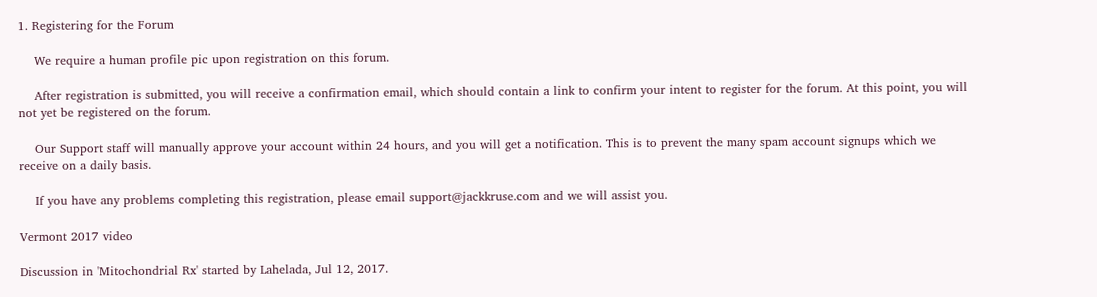1. Registering for the Forum

    We require a human profile pic upon registration on this forum.

    After registration is submitted, you will receive a confirmation email, which should contain a link to confirm your intent to register for the forum. At this point, you will not yet be registered on the forum.

    Our Support staff will manually approve your account within 24 hours, and you will get a notification. This is to prevent the many spam account signups which we receive on a daily basis.

    If you have any problems completing this registration, please email support@jackkruse.com and we will assist you.

Vermont 2017 video

Discussion in 'Mitochondrial Rx' started by Lahelada, Jul 12, 2017.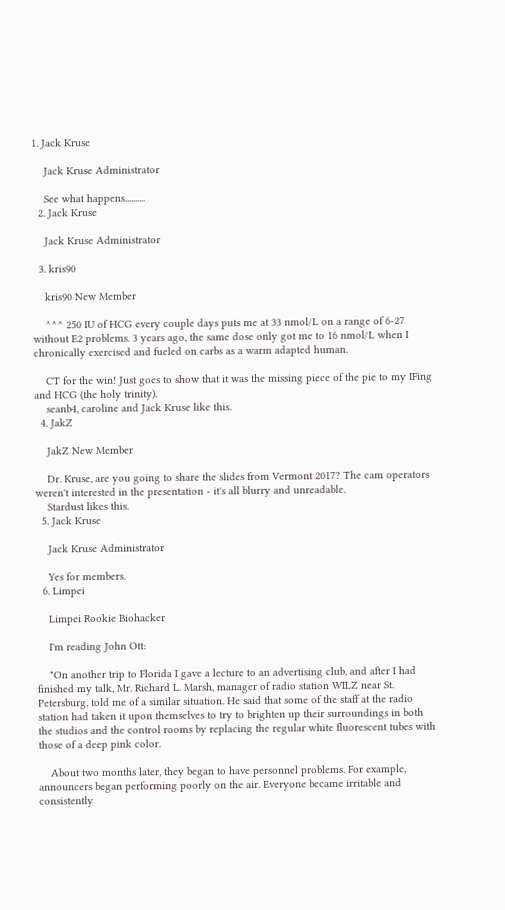1. Jack Kruse

    Jack Kruse Administrator

    See what happens..........
  2. Jack Kruse

    Jack Kruse Administrator

  3. kris90

    kris90 New Member

    ^^^ 250 IU of HCG every couple days puts me at 33 nmol/L on a range of 6-27 without E2 problems. 3 years ago, the same dose only got me to 16 nmol/L when I chronically exercised and fueled on carbs as a warm adapted human.

    CT for the win! Just goes to show that it was the missing piece of the pie to my IFing and HCG (the holy trinity).
    seanb4, caroline and Jack Kruse like this.
  4. JakZ

    JakZ New Member

    Dr. Kruse, are you going to share the slides from Vermont 2017? The cam operators weren't interested in the presentation - it's all blurry and unreadable.
    Stardust likes this.
  5. Jack Kruse

    Jack Kruse Administrator

    Yes for members.
  6. Limpei

    Limpei Rookie Biohacker

    I'm reading John Ott:

    "On another trip to Florida I gave a lecture to an advertising club, and after I had finished my talk, Mr. Richard L. Marsh, manager of radio station WILZ near St. Petersburg, told me of a similar situation. He said that some of the staff at the radio station had taken it upon themselves to try to brighten up their surroundings in both the studios and the control rooms by replacing the regular white fluorescent tubes with those of a deep pink color.

    About two months later, they began to have personnel problems. For example, announcers began performing poorly on the air. Everyone became irritable and consistently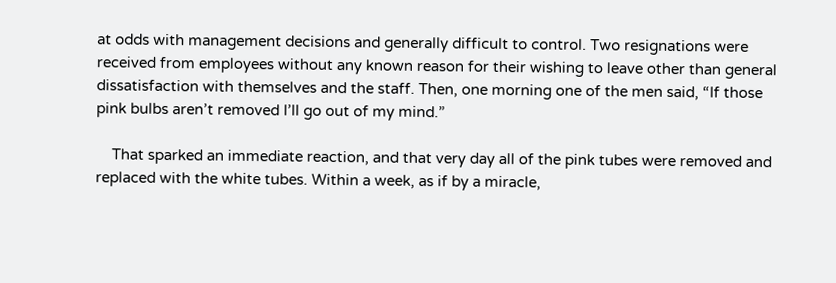at odds with management decisions and generally difficult to control. Two resignations were received from employees without any known reason for their wishing to leave other than general dissatisfaction with themselves and the staff. Then, one morning one of the men said, “If those pink bulbs aren’t removed I’ll go out of my mind.”

    That sparked an immediate reaction, and that very day all of the pink tubes were removed and replaced with the white tubes. Within a week, as if by a miracle,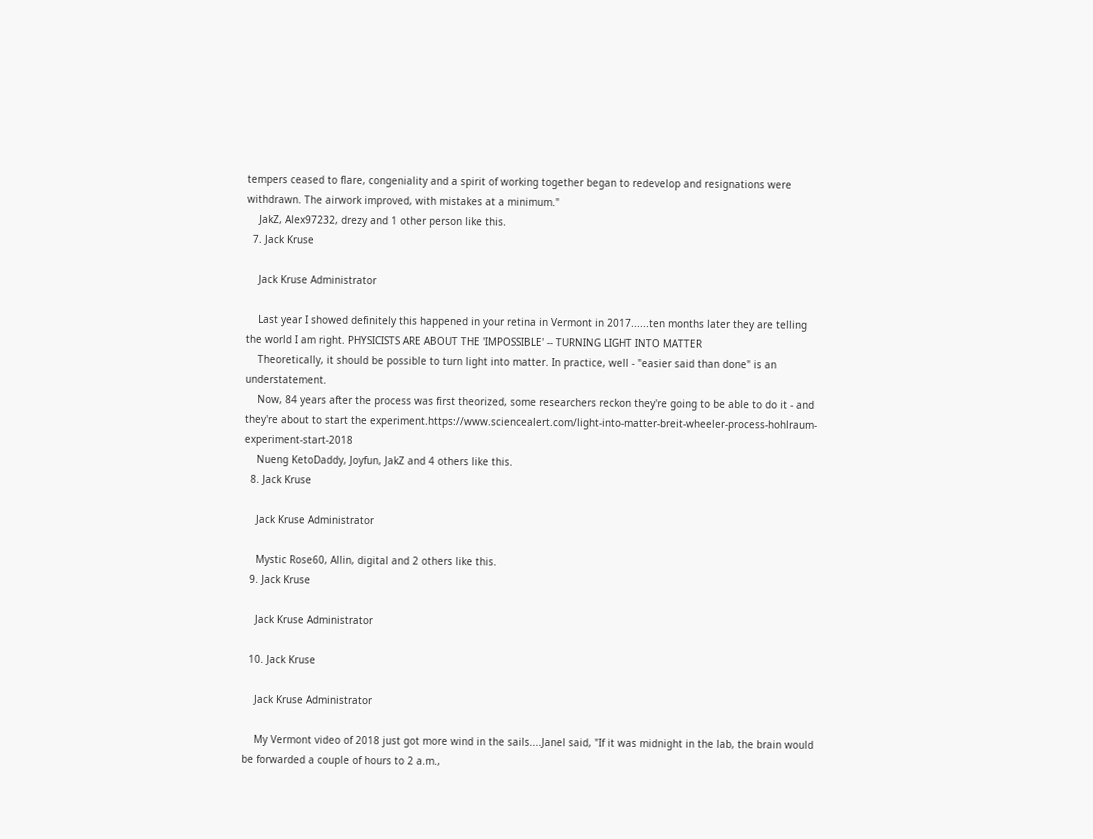tempers ceased to flare, congeniality and a spirit of working together began to redevelop and resignations were withdrawn. The airwork improved, with mistakes at a minimum."
    JakZ, Alex97232, drezy and 1 other person like this.
  7. Jack Kruse

    Jack Kruse Administrator

    Last year I showed definitely this happened in your retina in Vermont in 2017......ten months later they are telling the world I am right. PHYSICISTS ARE ABOUT THE 'IMPOSSIBLE' -- TURNING LIGHT INTO MATTER
    Theoretically, it should be possible to turn light into matter. In practice, well - "easier said than done" is an understatement.
    Now, 84 years after the process was first theorized, some researchers reckon they're going to be able to do it - and they're about to start the experiment.https://www.sciencealert.com/light-into-matter-breit-wheeler-process-hohlraum-experiment-start-2018
    Nueng KetoDaddy, Joyfun, JakZ and 4 others like this.
  8. Jack Kruse

    Jack Kruse Administrator

    Mystic Rose60, Allin, digital and 2 others like this.
  9. Jack Kruse

    Jack Kruse Administrator

  10. Jack Kruse

    Jack Kruse Administrator

    My Vermont video of 2018 just got more wind in the sails....Janel said, "If it was midnight in the lab, the brain would be forwarded a couple of hours to 2 a.m.,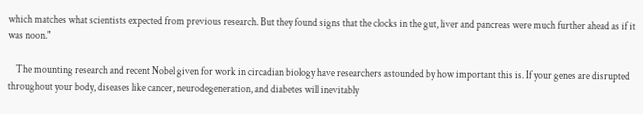which matches what scientists expected from previous research. But they found signs that the clocks in the gut, liver and pancreas were much further ahead as if it was noon."

    The mounting research and recent Nobel given for work in circadian biology have researchers astounded by how important this is. If your genes are disrupted throughout your body, diseases like cancer, neurodegeneration, and diabetes will inevitably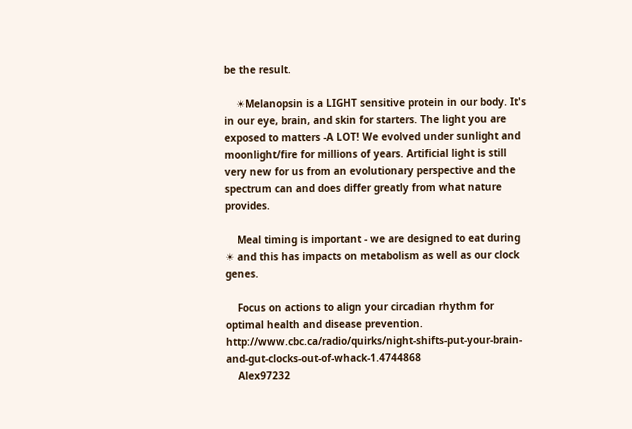be the result.

    ☀Melanopsin is a LIGHT sensitive protein in our body. It's in our eye, brain, and skin for starters. The light you are exposed to matters -A LOT! We evolved under sunlight and moonlight/fire for millions of years. Artificial light is still very new for us from an evolutionary perspective and the spectrum can and does differ greatly from what nature provides.

    Meal timing is important - we are designed to eat during ☀ and this has impacts on metabolism as well as our clock genes.

    Focus on actions to align your circadian rhythm for optimal health and disease prevention. http://www.cbc.ca/radio/quirks/night-shifts-put-your-brain-and-gut-clocks-out-of-whack-1.4744868
    Alex97232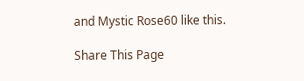and Mystic Rose60 like this.

Share This Page